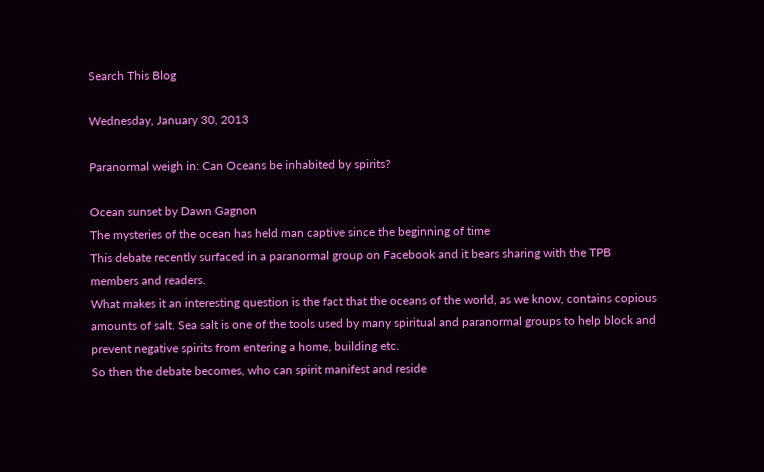Search This Blog

Wednesday, January 30, 2013

Paranormal weigh in: Can Oceans be inhabited by spirits?

Ocean sunset by Dawn Gagnon
The mysteries of the ocean has held man captive since the beginning of time
This debate recently surfaced in a paranormal group on Facebook and it bears sharing with the TPB members and readers.
What makes it an interesting question is the fact that the oceans of the world, as we know, contains copious amounts of salt. Sea salt is one of the tools used by many spiritual and paranormal groups to help block and prevent negative spirits from entering a home, building etc.
So then the debate becomes, who can spirit manifest and reside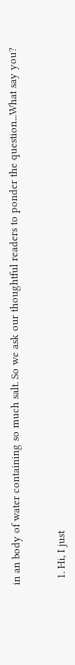in an body of water containing so much salt. So we ask our thoughtful readers to ponder the question...What say you?


  1. Hi, I just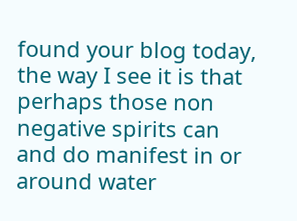found your blog today, the way I see it is that perhaps those non negative spirits can and do manifest in or around water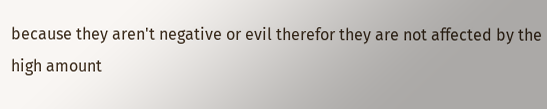because they aren't negative or evil therefor they are not affected by the high amount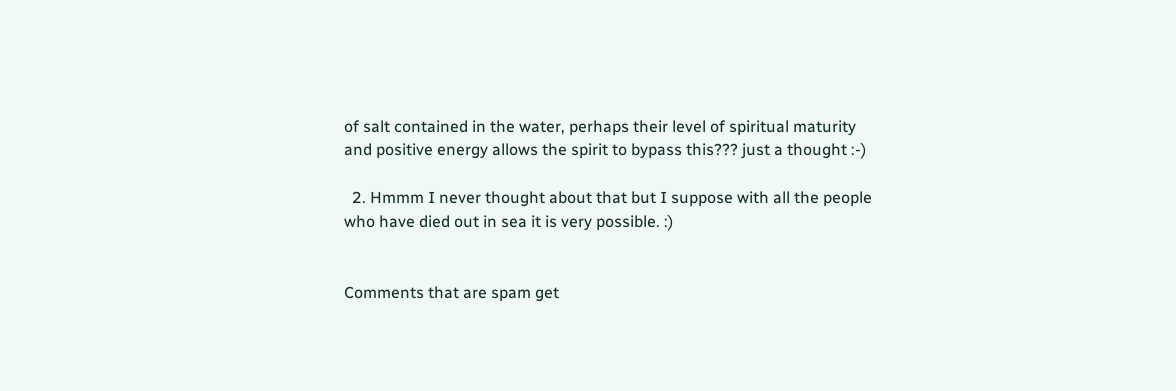of salt contained in the water, perhaps their level of spiritual maturity and positive energy allows the spirit to bypass this??? just a thought :-)

  2. Hmmm I never thought about that but I suppose with all the people who have died out in sea it is very possible. :)


Comments that are spam get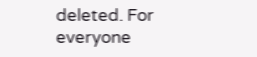deleted. For everyone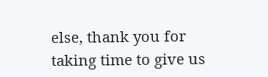else, thank you for taking time to give us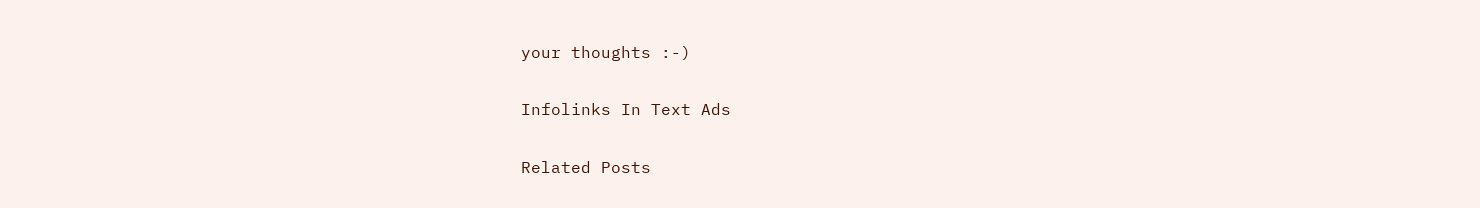your thoughts :-)

Infolinks In Text Ads

Related Posts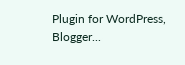Plugin for WordPress, Blogger...